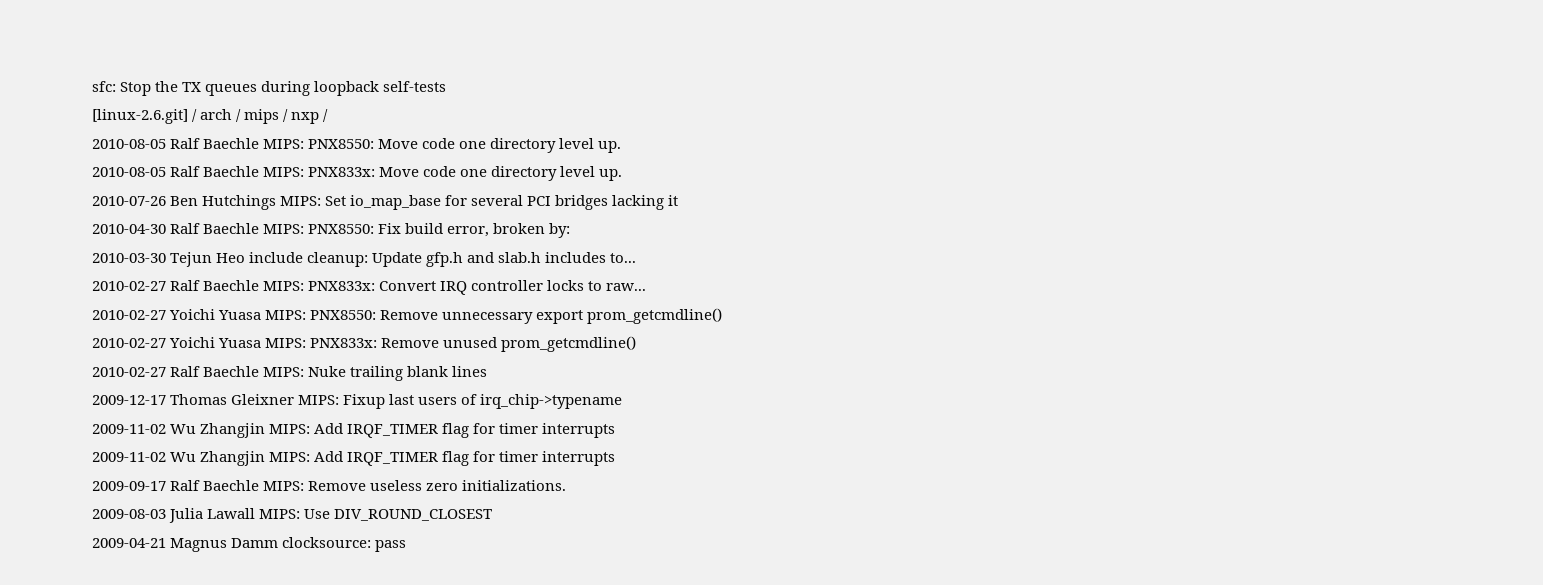sfc: Stop the TX queues during loopback self-tests
[linux-2.6.git] / arch / mips / nxp /
2010-08-05 Ralf Baechle MIPS: PNX8550: Move code one directory level up.
2010-08-05 Ralf Baechle MIPS: PNX833x: Move code one directory level up.
2010-07-26 Ben Hutchings MIPS: Set io_map_base for several PCI bridges lacking it
2010-04-30 Ralf Baechle MIPS: PNX8550: Fix build error, broken by:
2010-03-30 Tejun Heo include cleanup: Update gfp.h and slab.h includes to...
2010-02-27 Ralf Baechle MIPS: PNX833x: Convert IRQ controller locks to raw...
2010-02-27 Yoichi Yuasa MIPS: PNX8550: Remove unnecessary export prom_getcmdline()
2010-02-27 Yoichi Yuasa MIPS: PNX833x: Remove unused prom_getcmdline()
2010-02-27 Ralf Baechle MIPS: Nuke trailing blank lines
2009-12-17 Thomas Gleixner MIPS: Fixup last users of irq_chip->typename
2009-11-02 Wu Zhangjin MIPS: Add IRQF_TIMER flag for timer interrupts
2009-11-02 Wu Zhangjin MIPS: Add IRQF_TIMER flag for timer interrupts
2009-09-17 Ralf Baechle MIPS: Remove useless zero initializations.
2009-08-03 Julia Lawall MIPS: Use DIV_ROUND_CLOSEST
2009-04-21 Magnus Damm clocksource: pass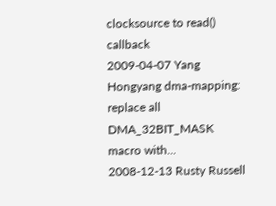clocksource to read() callback
2009-04-07 Yang Hongyang dma-mapping: replace all DMA_32BIT_MASK macro with...
2008-12-13 Rusty Russell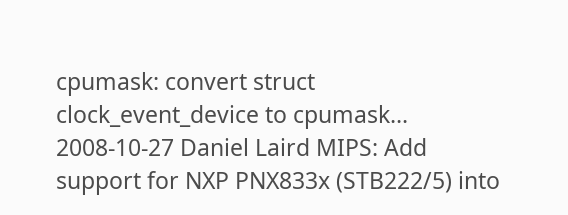cpumask: convert struct clock_event_device to cpumask...
2008-10-27 Daniel Laird MIPS: Add support for NXP PNX833x (STB222/5) into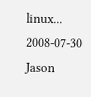linux...
2008-07-30 Jason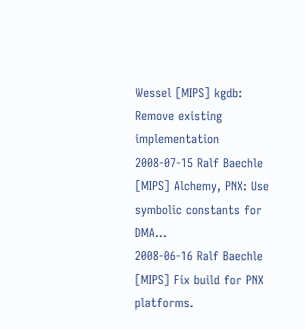Wessel [MIPS] kgdb: Remove existing implementation
2008-07-15 Ralf Baechle [MIPS] Alchemy, PNX: Use symbolic constants for DMA...
2008-06-16 Ralf Baechle [MIPS] Fix build for PNX platforms.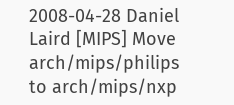2008-04-28 Daniel Laird [MIPS] Move arch/mips/philips to arch/mips/nxp